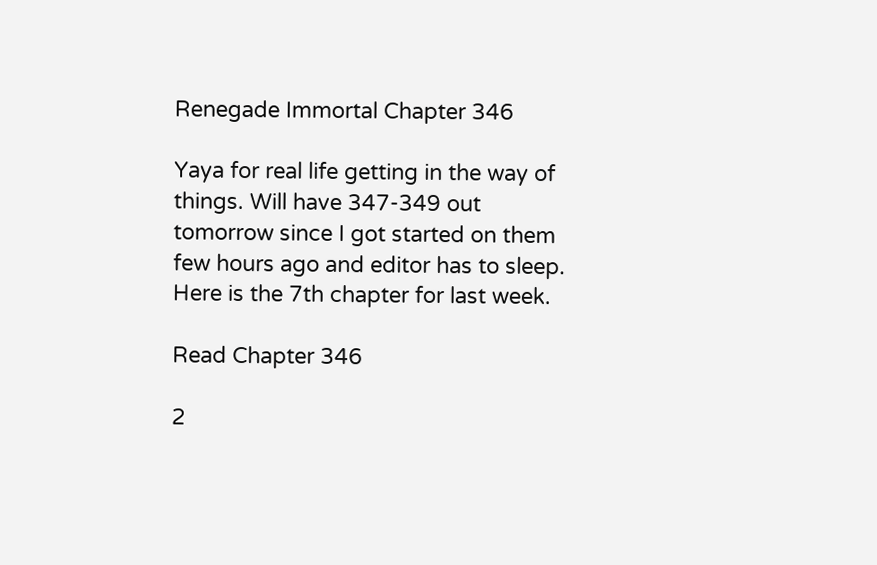Renegade Immortal Chapter 346

Yaya for real life getting in the way of things. Will have 347-349 out tomorrow since I got started on them few hours ago and editor has to sleep. Here is the 7th chapter for last week.

Read Chapter 346

2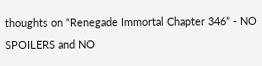thoughts on “Renegade Immortal Chapter 346” - NO SPOILERS and NO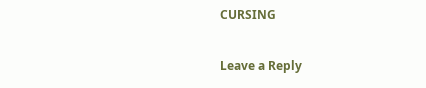CURSING

Leave a Reply